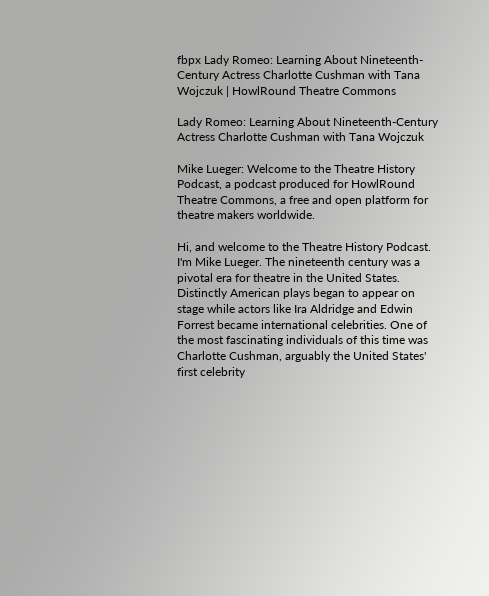fbpx Lady Romeo: Learning About Nineteenth-Century Actress Charlotte Cushman with Tana Wojczuk | HowlRound Theatre Commons

Lady Romeo: Learning About Nineteenth-Century Actress Charlotte Cushman with Tana Wojczuk

Mike Lueger: Welcome to the Theatre History Podcast, a podcast produced for HowlRound Theatre Commons, a free and open platform for theatre makers worldwide.

Hi, and welcome to the Theatre History Podcast. I'm Mike Lueger. The nineteenth century was a pivotal era for theatre in the United States. Distinctly American plays began to appear on stage while actors like Ira Aldridge and Edwin Forrest became international celebrities. One of the most fascinating individuals of this time was Charlotte Cushman, arguably the United States' first celebrity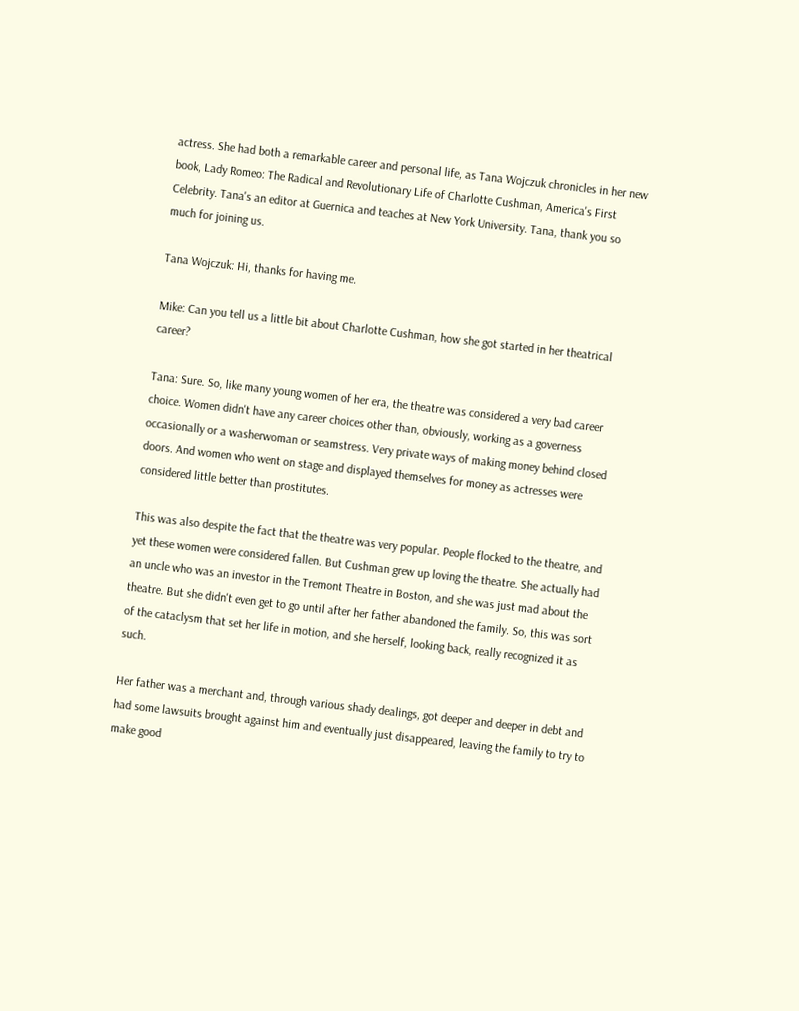actress. She had both a remarkable career and personal life, as Tana Wojczuk chronicles in her new book, Lady Romeo: The Radical and Revolutionary Life of Charlotte Cushman, America's First Celebrity. Tana's an editor at Guernica and teaches at New York University. Tana, thank you so much for joining us.

Tana Wojczuk: Hi, thanks for having me.

Mike: Can you tell us a little bit about Charlotte Cushman, how she got started in her theatrical career?

Tana: Sure. So, like many young women of her era, the theatre was considered a very bad career choice. Women didn't have any career choices other than, obviously, working as a governess occasionally or a washerwoman or seamstress. Very private ways of making money behind closed doors. And women who went on stage and displayed themselves for money as actresses were considered little better than prostitutes.

This was also despite the fact that the theatre was very popular. People flocked to the theatre, and yet these women were considered fallen. But Cushman grew up loving the theatre. She actually had an uncle who was an investor in the Tremont Theatre in Boston, and she was just mad about the theatre. But she didn't even get to go until after her father abandoned the family. So, this was sort of the cataclysm that set her life in motion, and she herself, looking back, really recognized it as such.

Her father was a merchant and, through various shady dealings, got deeper and deeper in debt and had some lawsuits brought against him and eventually just disappeared, leaving the family to try to make good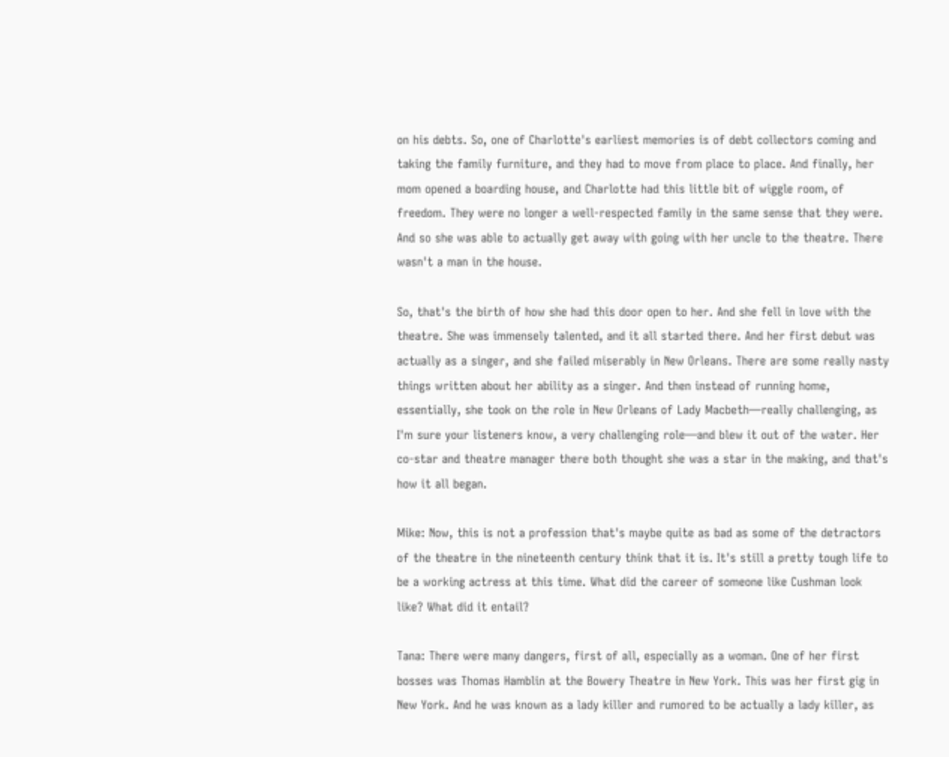on his debts. So, one of Charlotte's earliest memories is of debt collectors coming and taking the family furniture, and they had to move from place to place. And finally, her mom opened a boarding house, and Charlotte had this little bit of wiggle room, of freedom. They were no longer a well-respected family in the same sense that they were. And so she was able to actually get away with going with her uncle to the theatre. There wasn't a man in the house.

So, that's the birth of how she had this door open to her. And she fell in love with the theatre. She was immensely talented, and it all started there. And her first debut was actually as a singer, and she failed miserably in New Orleans. There are some really nasty things written about her ability as a singer. And then instead of running home, essentially, she took on the role in New Orleans of Lady Macbeth—really challenging, as I'm sure your listeners know, a very challenging role—and blew it out of the water. Her co-star and theatre manager there both thought she was a star in the making, and that's how it all began.

Mike: Now, this is not a profession that's maybe quite as bad as some of the detractors of the theatre in the nineteenth century think that it is. It's still a pretty tough life to be a working actress at this time. What did the career of someone like Cushman look like? What did it entail?

Tana: There were many dangers, first of all, especially as a woman. One of her first bosses was Thomas Hamblin at the Bowery Theatre in New York. This was her first gig in New York. And he was known as a lady killer and rumored to be actually a lady killer, as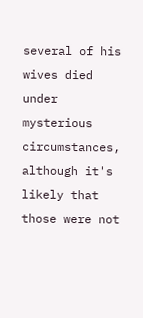several of his wives died under mysterious circumstances, although it's likely that those were not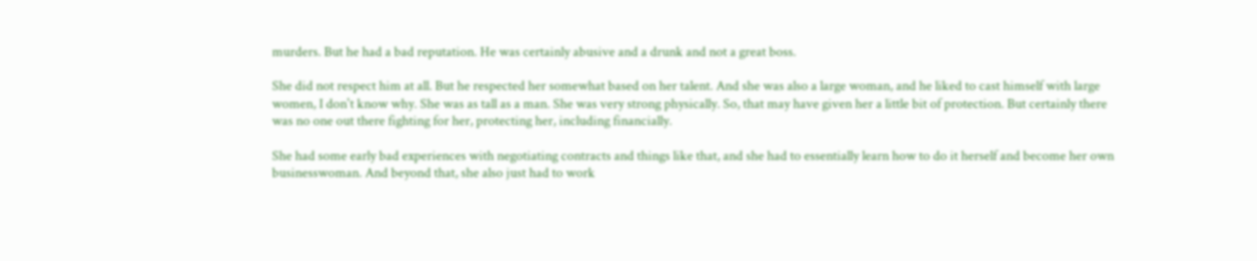murders. But he had a bad reputation. He was certainly abusive and a drunk and not a great boss.

She did not respect him at all. But he respected her somewhat based on her talent. And she was also a large woman, and he liked to cast himself with large women, I don't know why. She was as tall as a man. She was very strong physically. So, that may have given her a little bit of protection. But certainly there was no one out there fighting for her, protecting her, including financially.

She had some early bad experiences with negotiating contracts and things like that, and she had to essentially learn how to do it herself and become her own businesswoman. And beyond that, she also just had to work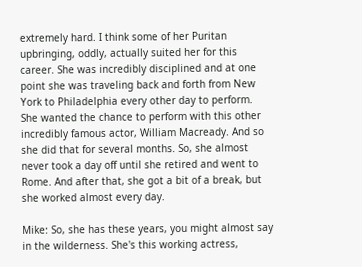extremely hard. I think some of her Puritan upbringing, oddly, actually suited her for this career. She was incredibly disciplined and at one point she was traveling back and forth from New York to Philadelphia every other day to perform. She wanted the chance to perform with this other incredibly famous actor, William Macready. And so she did that for several months. So, she almost never took a day off until she retired and went to Rome. And after that, she got a bit of a break, but she worked almost every day.

Mike: So, she has these years, you might almost say in the wilderness. She's this working actress,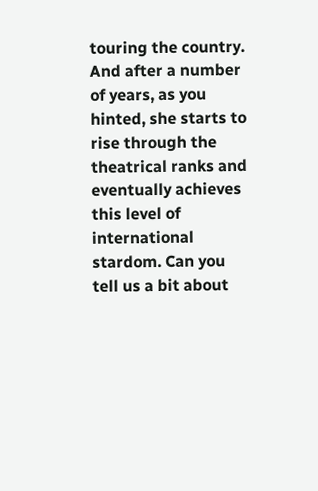touring the country. And after a number of years, as you hinted, she starts to rise through the theatrical ranks and eventually achieves this level of international stardom. Can you tell us a bit about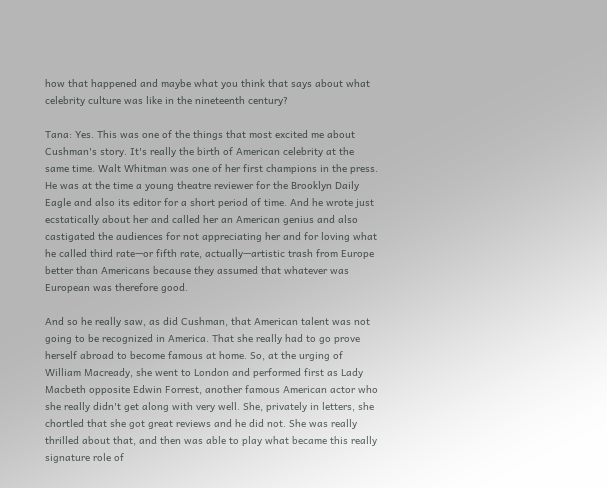how that happened and maybe what you think that says about what celebrity culture was like in the nineteenth century?

Tana: Yes. This was one of the things that most excited me about Cushman's story. It's really the birth of American celebrity at the same time. Walt Whitman was one of her first champions in the press. He was at the time a young theatre reviewer for the Brooklyn Daily Eagle and also its editor for a short period of time. And he wrote just ecstatically about her and called her an American genius and also castigated the audiences for not appreciating her and for loving what he called third rate—or fifth rate, actually—artistic trash from Europe better than Americans because they assumed that whatever was European was therefore good.

And so he really saw, as did Cushman, that American talent was not going to be recognized in America. That she really had to go prove herself abroad to become famous at home. So, at the urging of William Macready, she went to London and performed first as Lady Macbeth opposite Edwin Forrest, another famous American actor who she really didn't get along with very well. She, privately in letters, she chortled that she got great reviews and he did not. She was really thrilled about that, and then was able to play what became this really signature role of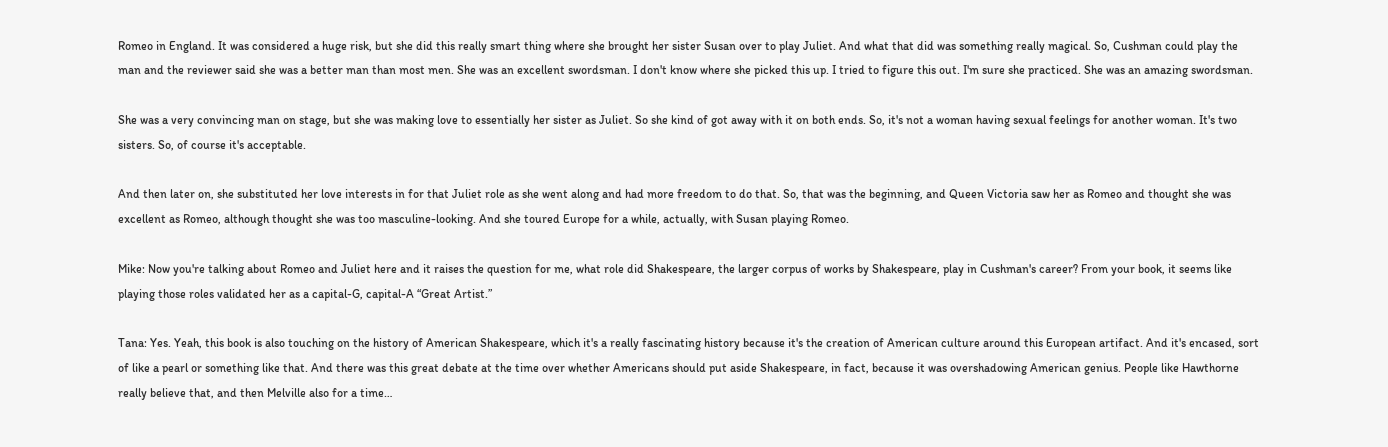Romeo in England. It was considered a huge risk, but she did this really smart thing where she brought her sister Susan over to play Juliet. And what that did was something really magical. So, Cushman could play the man and the reviewer said she was a better man than most men. She was an excellent swordsman. I don't know where she picked this up. I tried to figure this out. I'm sure she practiced. She was an amazing swordsman.

She was a very convincing man on stage, but she was making love to essentially her sister as Juliet. So she kind of got away with it on both ends. So, it's not a woman having sexual feelings for another woman. It's two sisters. So, of course it's acceptable.

And then later on, she substituted her love interests in for that Juliet role as she went along and had more freedom to do that. So, that was the beginning, and Queen Victoria saw her as Romeo and thought she was excellent as Romeo, although thought she was too masculine-looking. And she toured Europe for a while, actually, with Susan playing Romeo.

Mike: Now you're talking about Romeo and Juliet here and it raises the question for me, what role did Shakespeare, the larger corpus of works by Shakespeare, play in Cushman's career? From your book, it seems like playing those roles validated her as a capital-G, capital-A “Great Artist.”

Tana: Yes. Yeah, this book is also touching on the history of American Shakespeare, which it's a really fascinating history because it's the creation of American culture around this European artifact. And it's encased, sort of like a pearl or something like that. And there was this great debate at the time over whether Americans should put aside Shakespeare, in fact, because it was overshadowing American genius. People like Hawthorne really believe that, and then Melville also for a time…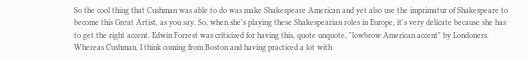So the cool thing that Cushman was able to do was make Shakespeare American and yet also use the imprimatur of Shakespeare to become this Great Artist, as you say. So, when she's playing these Shakespearian roles in Europe, it's very delicate because she has to get the right accent. Edwin Forrest was criticized for having this, quote unquote, "lowbrow American accent" by Londoners. Whereas Cushman, I think coming from Boston and having practiced a lot with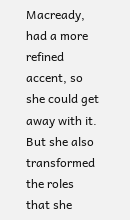Macready, had a more refined accent, so she could get away with it. But she also transformed the roles that she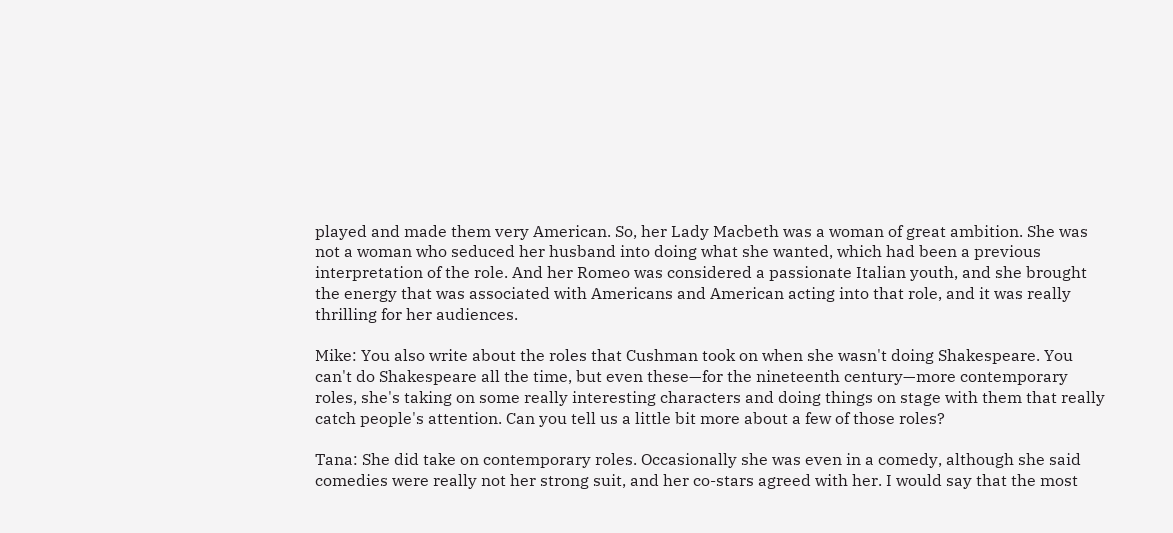played and made them very American. So, her Lady Macbeth was a woman of great ambition. She was not a woman who seduced her husband into doing what she wanted, which had been a previous interpretation of the role. And her Romeo was considered a passionate Italian youth, and she brought the energy that was associated with Americans and American acting into that role, and it was really thrilling for her audiences.

Mike: You also write about the roles that Cushman took on when she wasn't doing Shakespeare. You can't do Shakespeare all the time, but even these—for the nineteenth century—more contemporary roles, she's taking on some really interesting characters and doing things on stage with them that really catch people's attention. Can you tell us a little bit more about a few of those roles?

Tana: She did take on contemporary roles. Occasionally she was even in a comedy, although she said comedies were really not her strong suit, and her co-stars agreed with her. I would say that the most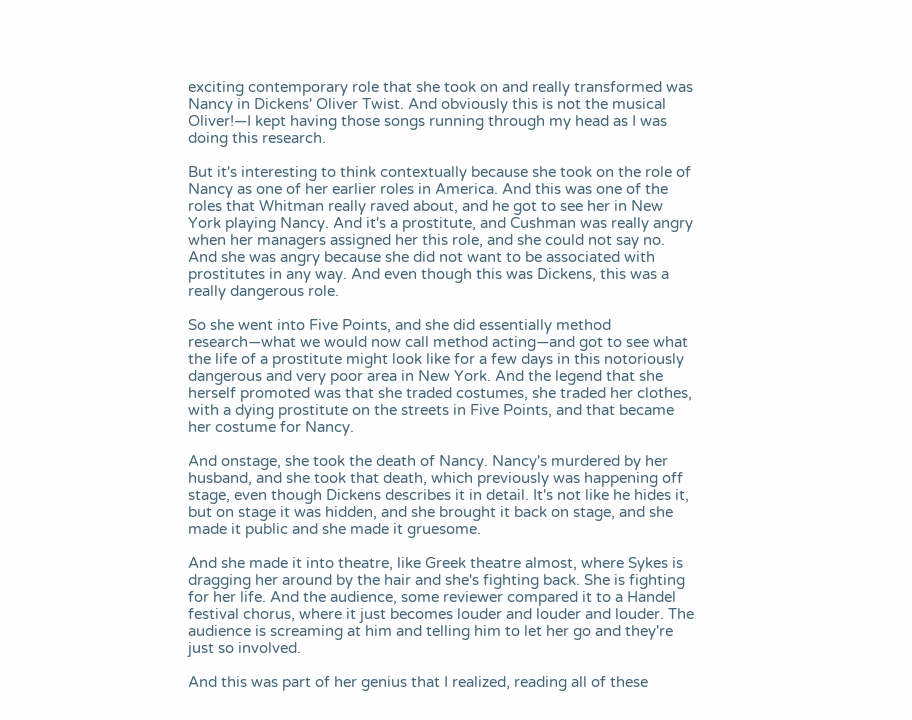exciting contemporary role that she took on and really transformed was Nancy in Dickens' Oliver Twist. And obviously this is not the musical Oliver!—I kept having those songs running through my head as I was doing this research.

But it's interesting to think contextually because she took on the role of Nancy as one of her earlier roles in America. And this was one of the roles that Whitman really raved about, and he got to see her in New York playing Nancy. And it's a prostitute, and Cushman was really angry when her managers assigned her this role, and she could not say no. And she was angry because she did not want to be associated with prostitutes in any way. And even though this was Dickens, this was a really dangerous role.

So she went into Five Points, and she did essentially method research—what we would now call method acting—and got to see what the life of a prostitute might look like for a few days in this notoriously dangerous and very poor area in New York. And the legend that she herself promoted was that she traded costumes, she traded her clothes, with a dying prostitute on the streets in Five Points, and that became her costume for Nancy.

And onstage, she took the death of Nancy. Nancy's murdered by her husband, and she took that death, which previously was happening off stage, even though Dickens describes it in detail. It's not like he hides it, but on stage it was hidden, and she brought it back on stage, and she made it public and she made it gruesome.

And she made it into theatre, like Greek theatre almost, where Sykes is dragging her around by the hair and she's fighting back. She is fighting for her life. And the audience, some reviewer compared it to a Handel festival chorus, where it just becomes louder and louder and louder. The audience is screaming at him and telling him to let her go and they're just so involved.

And this was part of her genius that I realized, reading all of these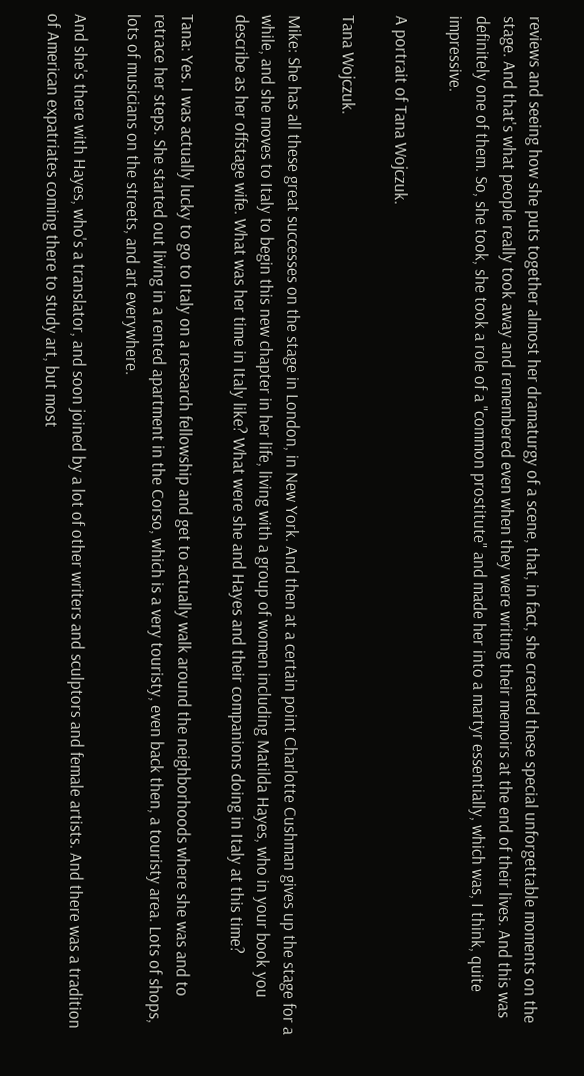reviews and seeing how she puts together almost her dramaturgy of a scene, that, in fact, she created these special unforgettable moments on the stage. And that's what people really took away and remembered even when they were writing their memoirs at the end of their lives. And this was definitely one of them. So, she took, she took a role of a "common prostitute" and made her into a martyr essentially, which was, I think, quite impressive.

A portrait of Tana Wojczuk.

Tana Wojczuk.

Mike: She has all these great successes on the stage in London, in New York. And then at a certain point Charlotte Cushman gives up the stage for a while, and she moves to Italy to begin this new chapter in her life, living with a group of women including Matilda Hayes, who in your book you describe as her offstage wife. What was her time in Italy like? What were she and Hayes and their companions doing in Italy at this time?

Tana: Yes. I was actually lucky to go to Italy on a research fellowship and get to actually walk around the neighborhoods where she was and to retrace her steps. She started out living in a rented apartment in the Corso, which is a very touristy, even back then, a touristy area. Lots of shops, lots of musicians on the streets, and art everywhere.

And she's there with Hayes, who's a translator, and soon joined by a lot of other writers and sculptors and female artists. And there was a tradition of American expatriates coming there to study art, but most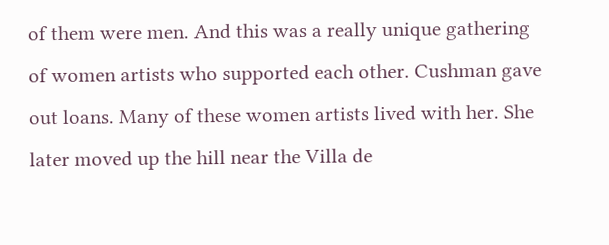of them were men. And this was a really unique gathering of women artists who supported each other. Cushman gave out loans. Many of these women artists lived with her. She later moved up the hill near the Villa de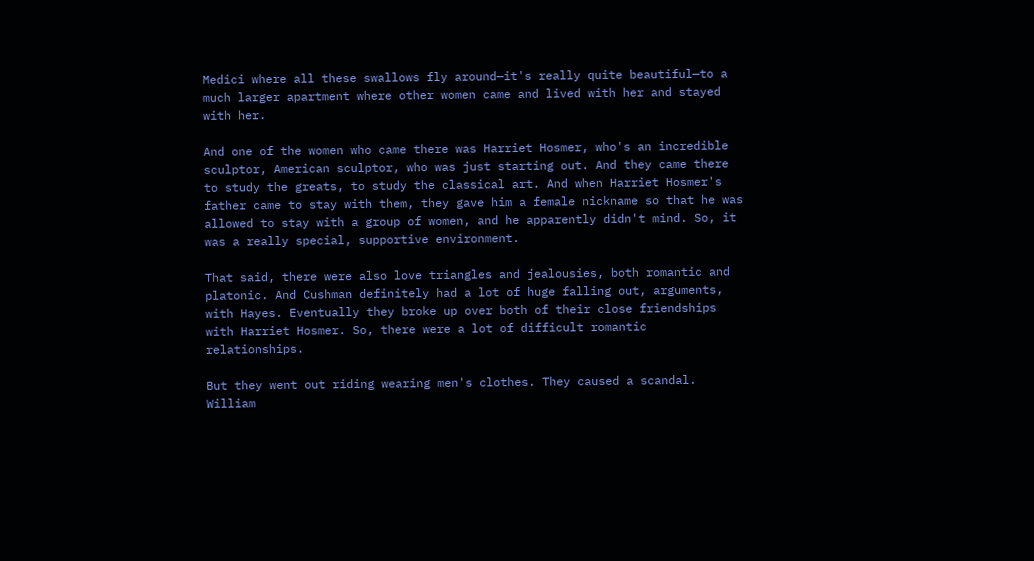Medici where all these swallows fly around—it's really quite beautiful—to a much larger apartment where other women came and lived with her and stayed with her.

And one of the women who came there was Harriet Hosmer, who's an incredible sculptor, American sculptor, who was just starting out. And they came there to study the greats, to study the classical art. And when Harriet Hosmer's father came to stay with them, they gave him a female nickname so that he was allowed to stay with a group of women, and he apparently didn't mind. So, it was a really special, supportive environment.

That said, there were also love triangles and jealousies, both romantic and platonic. And Cushman definitely had a lot of huge falling out, arguments, with Hayes. Eventually they broke up over both of their close friendships with Harriet Hosmer. So, there were a lot of difficult romantic relationships.

But they went out riding wearing men's clothes. They caused a scandal. William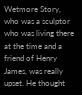Wetmore Story, who was a sculptor who was living there at the time and a friend of Henry James, was really upset. He thought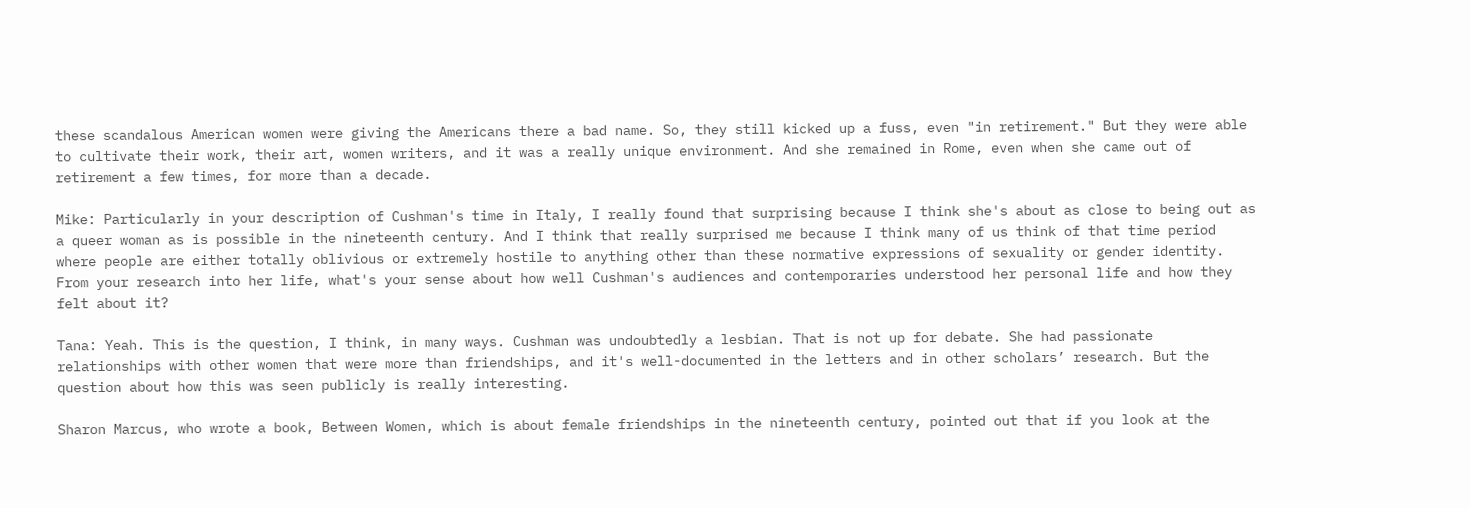these scandalous American women were giving the Americans there a bad name. So, they still kicked up a fuss, even "in retirement." But they were able to cultivate their work, their art, women writers, and it was a really unique environment. And she remained in Rome, even when she came out of retirement a few times, for more than a decade.

Mike: Particularly in your description of Cushman's time in Italy, I really found that surprising because I think she's about as close to being out as a queer woman as is possible in the nineteenth century. And I think that really surprised me because I think many of us think of that time period where people are either totally oblivious or extremely hostile to anything other than these normative expressions of sexuality or gender identity. From your research into her life, what's your sense about how well Cushman's audiences and contemporaries understood her personal life and how they felt about it?

Tana: Yeah. This is the question, I think, in many ways. Cushman was undoubtedly a lesbian. That is not up for debate. She had passionate relationships with other women that were more than friendships, and it's well-documented in the letters and in other scholars’ research. But the question about how this was seen publicly is really interesting.

Sharon Marcus, who wrote a book, Between Women, which is about female friendships in the nineteenth century, pointed out that if you look at the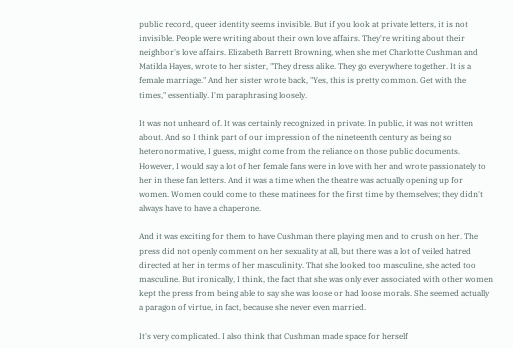public record, queer identity seems invisible. But if you look at private letters, it is not invisible. People were writing about their own love affairs. They're writing about their neighbor's love affairs. Elizabeth Barrett Browning, when she met Charlotte Cushman and Matilda Hayes, wrote to her sister, "They dress alike. They go everywhere together. It is a female marriage." And her sister wrote back, "Yes, this is pretty common. Get with the times," essentially. I'm paraphrasing loosely.

It was not unheard of. It was certainly recognized in private. In public, it was not written about. And so I think part of our impression of the nineteenth century as being so heteronormative, I guess, might come from the reliance on those public documents. However, I would say a lot of her female fans were in love with her and wrote passionately to her in these fan letters. And it was a time when the theatre was actually opening up for women. Women could come to these matinees for the first time by themselves; they didn't always have to have a chaperone.

And it was exciting for them to have Cushman there playing men and to crush on her. The press did not openly comment on her sexuality at all, but there was a lot of veiled hatred directed at her in terms of her masculinity. That she looked too masculine, she acted too masculine. But ironically, I think, the fact that she was only ever associated with other women kept the press from being able to say she was loose or had loose morals. She seemed actually a paragon of virtue, in fact, because she never even married.

It's very complicated. I also think that Cushman made space for herself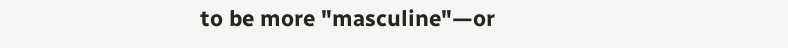to be more "masculine"—or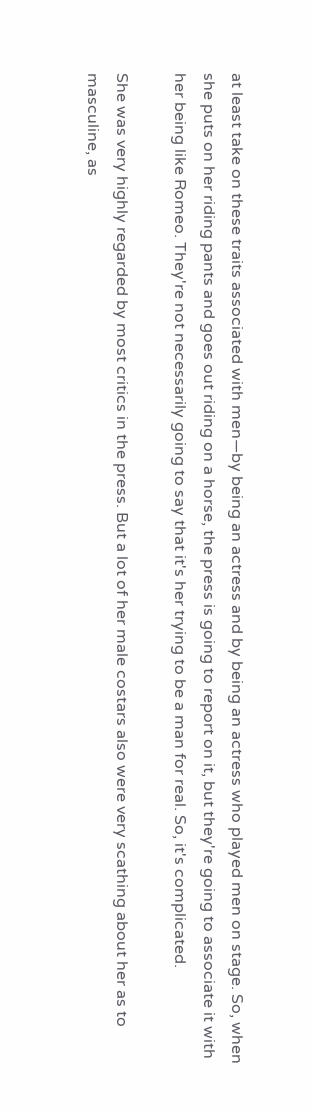at least take on these traits associated with men—by being an actress and by being an actress who played men on stage. So, when she puts on her riding pants and goes out riding on a horse, the press is going to report on it, but they're going to associate it with her being like Romeo. They're not necessarily going to say that it's her trying to be a man for real. So, it's complicated.

She was very highly regarded by most critics in the press. But a lot of her male costars also were very scathing about her as to masculine, as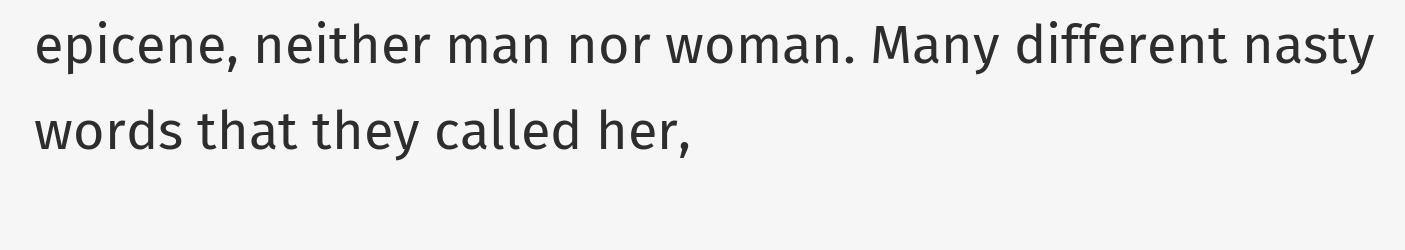epicene, neither man nor woman. Many different nasty words that they called her,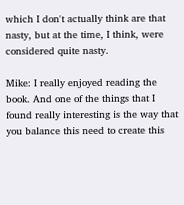which I don't actually think are that nasty, but at the time, I think, were considered quite nasty.

Mike: I really enjoyed reading the book. And one of the things that I found really interesting is the way that you balance this need to create this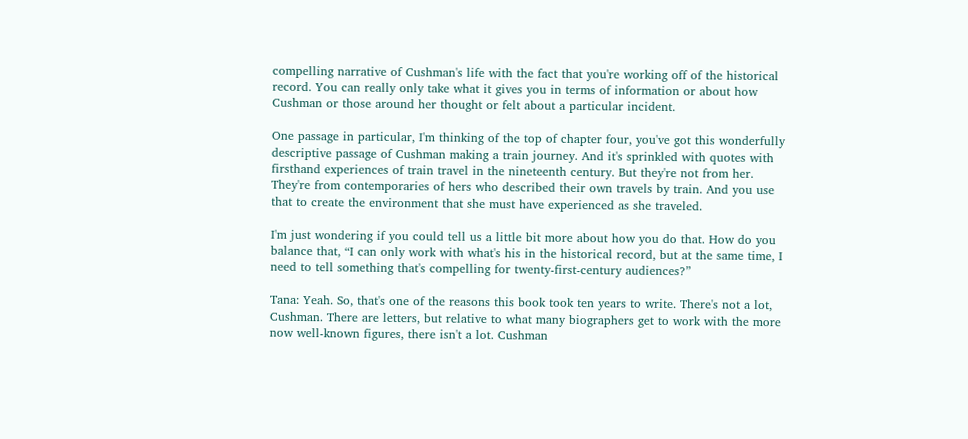compelling narrative of Cushman's life with the fact that you're working off of the historical record. You can really only take what it gives you in terms of information or about how Cushman or those around her thought or felt about a particular incident.

One passage in particular, I'm thinking of the top of chapter four, you've got this wonderfully descriptive passage of Cushman making a train journey. And it's sprinkled with quotes with firsthand experiences of train travel in the nineteenth century. But they're not from her. They're from contemporaries of hers who described their own travels by train. And you use that to create the environment that she must have experienced as she traveled.

I'm just wondering if you could tell us a little bit more about how you do that. How do you balance that, “I can only work with what's his in the historical record, but at the same time, I need to tell something that's compelling for twenty-first-century audiences?”

Tana: Yeah. So, that's one of the reasons this book took ten years to write. There's not a lot, Cushman. There are letters, but relative to what many biographers get to work with the more now well-known figures, there isn't a lot. Cushman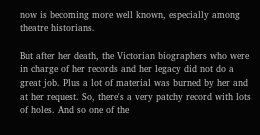now is becoming more well known, especially among theatre historians.

But after her death, the Victorian biographers who were in charge of her records and her legacy did not do a great job. Plus a lot of material was burned by her and at her request. So, there's a very patchy record with lots of holes. And so one of the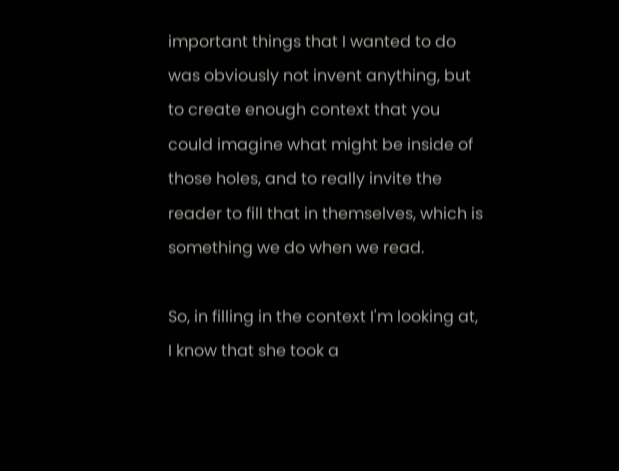important things that I wanted to do was obviously not invent anything, but to create enough context that you could imagine what might be inside of those holes, and to really invite the reader to fill that in themselves, which is something we do when we read.

So, in filling in the context I'm looking at, I know that she took a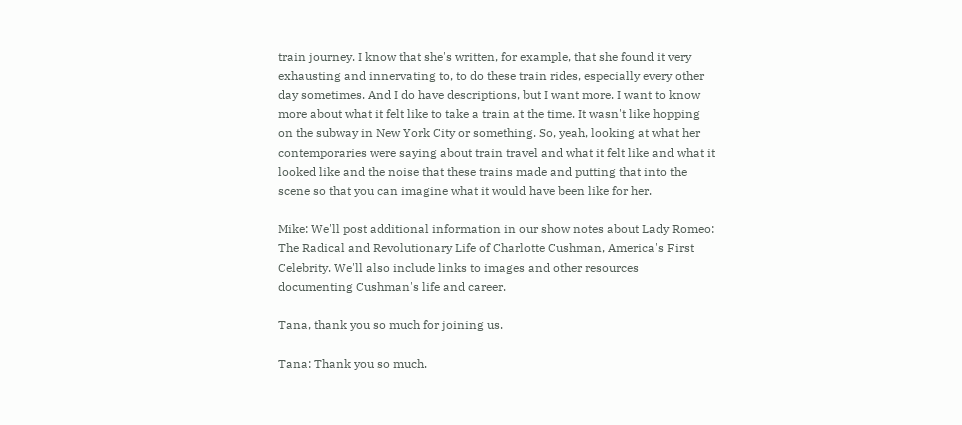train journey. I know that she's written, for example, that she found it very exhausting and innervating to, to do these train rides, especially every other day sometimes. And I do have descriptions, but I want more. I want to know more about what it felt like to take a train at the time. It wasn't like hopping on the subway in New York City or something. So, yeah, looking at what her contemporaries were saying about train travel and what it felt like and what it looked like and the noise that these trains made and putting that into the scene so that you can imagine what it would have been like for her.

Mike: We'll post additional information in our show notes about Lady Romeo: The Radical and Revolutionary Life of Charlotte Cushman, America's First Celebrity. We'll also include links to images and other resources documenting Cushman's life and career.

Tana, thank you so much for joining us.

Tana: Thank you so much.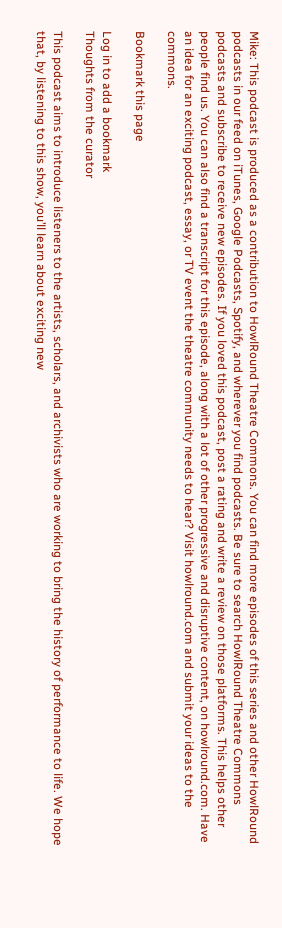Mike: This podcast is produced as a contribution to HowlRound Theatre Commons. You can find more episodes of this series and other HowlRound podcasts in our feed on iTunes, Google Podcasts, Spotify, and wherever you find podcasts. Be sure to search HowlRound Theatre Commons podcasts and subscribe to receive new episodes. If you loved this podcast, post a rating and write a review on those platforms. This helps other people find us. You can also find a transcript for this episode, along with a lot of other progressive and disruptive content, on howlround.com. Have an idea for an exciting podcast, essay, or TV event the theatre community needs to hear? Visit howlround.com and submit your ideas to the commons.

Bookmark this page

Log in to add a bookmark
Thoughts from the curator

This podcast aims to introduce listeners to the artists, scholars, and archivists who are working to bring the history of performance to life. We hope that, by listening to this show, you’ll learn about exciting new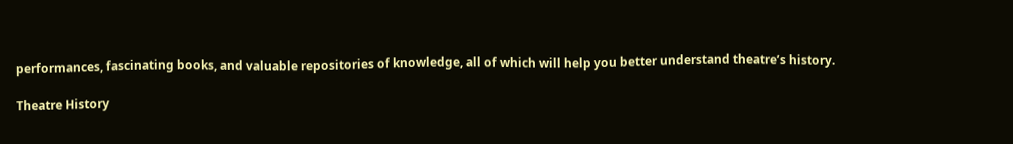performances, fascinating books, and valuable repositories of knowledge, all of which will help you better understand theatre’s history.

Theatre History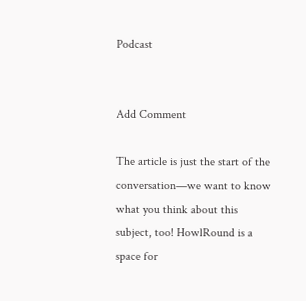Podcast


Add Comment

The article is just the start of the conversation—we want to know what you think about this subject, too! HowlRound is a space for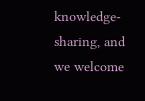knowledge-sharing, and we welcome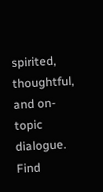spirited, thoughtful, and on-topic dialogue. Find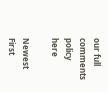our full comments policy here

Newest First